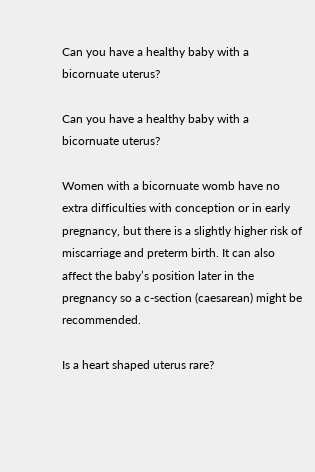Can you have a healthy baby with a bicornuate uterus?

Can you have a healthy baby with a bicornuate uterus?

Women with a bicornuate womb have no extra difficulties with conception or in early pregnancy, but there is a slightly higher risk of miscarriage and preterm birth. It can also affect the baby’s position later in the pregnancy so a c-section (caesarean) might be recommended.

Is a heart shaped uterus rare?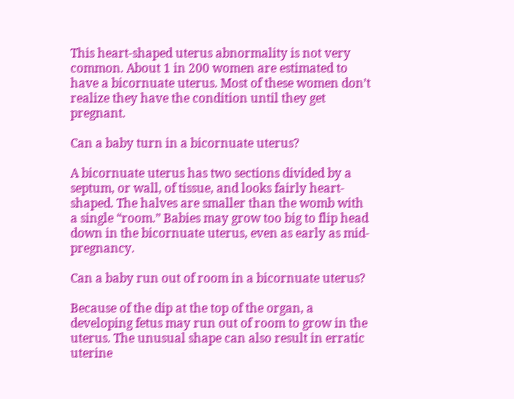This heart-shaped uterus abnormality is not very common. About 1 in 200 women are estimated to have a bicornuate uterus. Most of these women don’t realize they have the condition until they get pregnant.

Can a baby turn in a bicornuate uterus?

A bicornuate uterus has two sections divided by a septum, or wall, of tissue, and looks fairly heart-shaped. The halves are smaller than the womb with a single “room.” Babies may grow too big to flip head down in the bicornuate uterus, even as early as mid-pregnancy.

Can a baby run out of room in a bicornuate uterus?

Because of the dip at the top of the organ, a developing fetus may run out of room to grow in the uterus. The unusual shape can also result in erratic uterine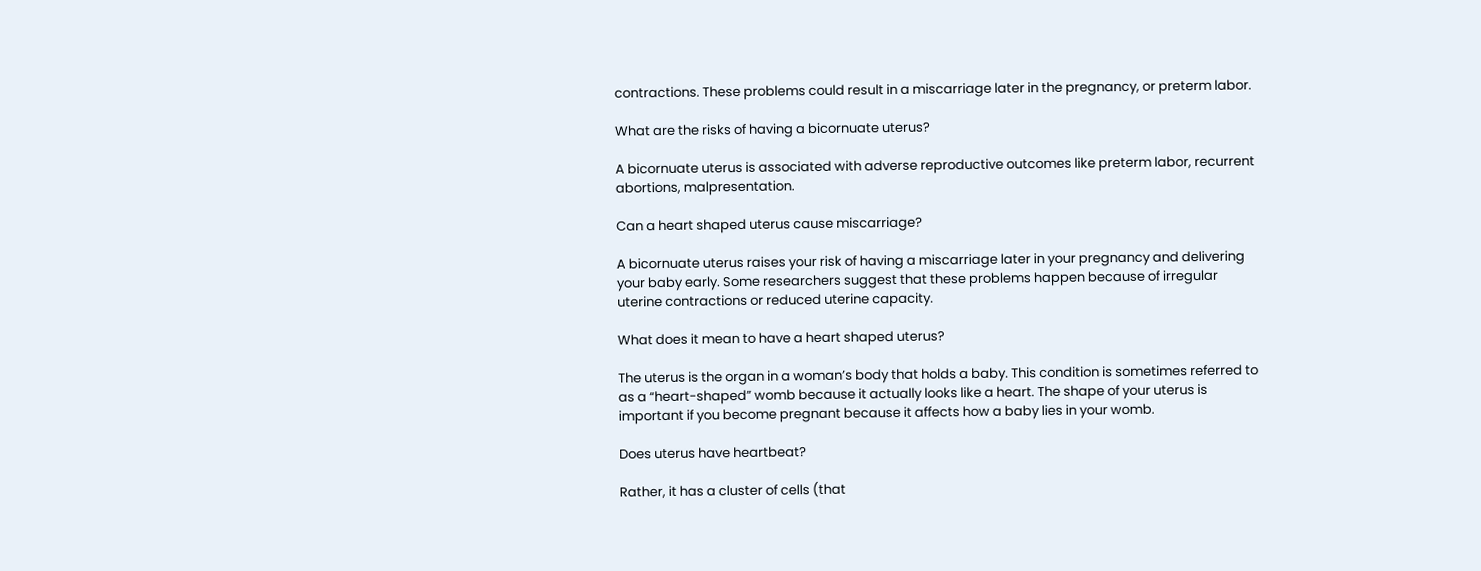contractions. These problems could result in a miscarriage later in the pregnancy, or preterm labor.

What are the risks of having a bicornuate uterus?

A bicornuate uterus is associated with adverse reproductive outcomes like preterm labor, recurrent abortions, malpresentation.

Can a heart shaped uterus cause miscarriage?

A bicornuate uterus raises your risk of having a miscarriage later in your pregnancy and delivering your baby early. Some researchers suggest that these problems happen because of irregular uterine contractions or reduced uterine capacity.

What does it mean to have a heart shaped uterus?

The uterus is the organ in a woman’s body that holds a baby. This condition is sometimes referred to as a “heart-shaped” womb because it actually looks like a heart. The shape of your uterus is important if you become pregnant because it affects how a baby lies in your womb.

Does uterus have heartbeat?

Rather, it has a cluster of cells (that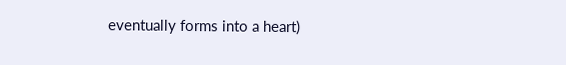eventually forms into a heart)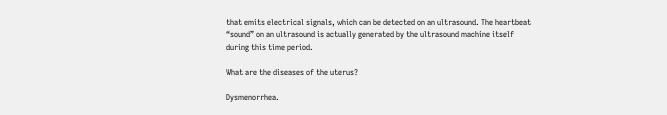that emits electrical signals, which can be detected on an ultrasound. The heartbeat “sound” on an ultrasound is actually generated by the ultrasound machine itself during this time period.

What are the diseases of the uterus?

Dysmenorrhea.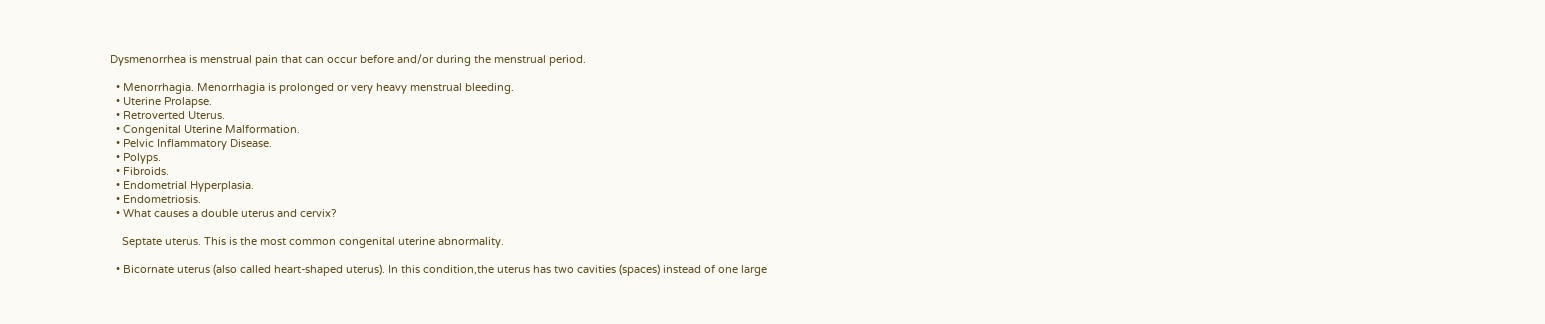Dysmenorrhea is menstrual pain that can occur before and/or during the menstrual period.

  • Menorrhagia. Menorrhagia is prolonged or very heavy menstrual bleeding.
  • Uterine Prolapse.
  • Retroverted Uterus.
  • Congenital Uterine Malformation.
  • Pelvic Inflammatory Disease.
  • Polyps.
  • Fibroids.
  • Endometrial Hyperplasia.
  • Endometriosis.
  • What causes a double uterus and cervix?

    Septate uterus. This is the most common congenital uterine abnormality.

  • Bicornate uterus (also called heart-shaped uterus). In this condition,the uterus has two cavities (spaces) instead of one large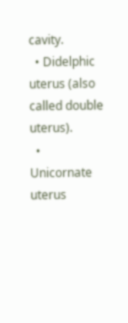cavity.
  • Didelphic uterus (also called double uterus).
  • Unicornate uterus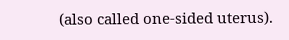(also called one-sided uterus).